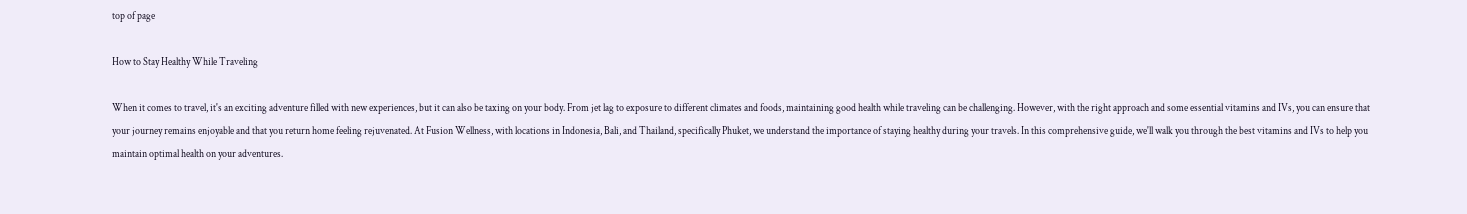top of page

How to Stay Healthy While Traveling

When it comes to travel, it's an exciting adventure filled with new experiences, but it can also be taxing on your body. From jet lag to exposure to different climates and foods, maintaining good health while traveling can be challenging. However, with the right approach and some essential vitamins and IVs, you can ensure that your journey remains enjoyable and that you return home feeling rejuvenated. At Fusion Wellness, with locations in Indonesia, Bali, and Thailand, specifically Phuket, we understand the importance of staying healthy during your travels. In this comprehensive guide, we'll walk you through the best vitamins and IVs to help you maintain optimal health on your adventures.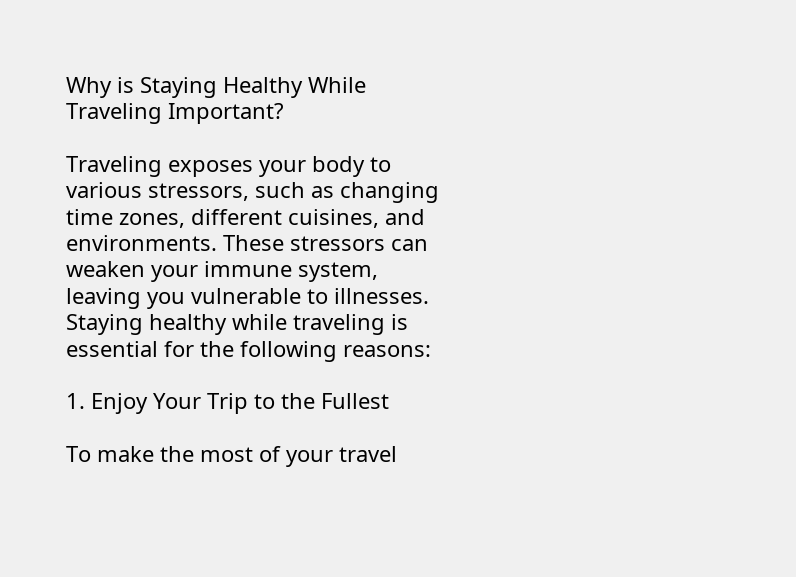Why is Staying Healthy While Traveling Important?

Traveling exposes your body to various stressors, such as changing time zones, different cuisines, and environments. These stressors can weaken your immune system, leaving you vulnerable to illnesses. Staying healthy while traveling is essential for the following reasons:

1. Enjoy Your Trip to the Fullest

To make the most of your travel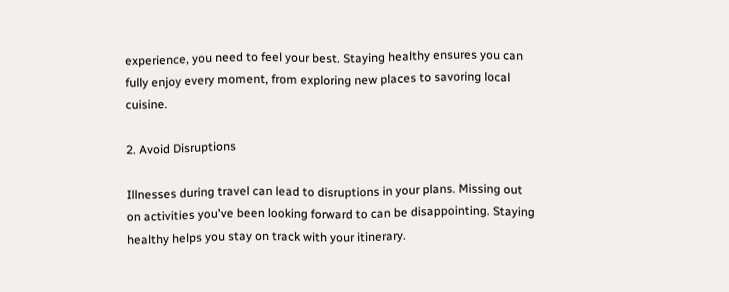experience, you need to feel your best. Staying healthy ensures you can fully enjoy every moment, from exploring new places to savoring local cuisine.

2. Avoid Disruptions

Illnesses during travel can lead to disruptions in your plans. Missing out on activities you've been looking forward to can be disappointing. Staying healthy helps you stay on track with your itinerary.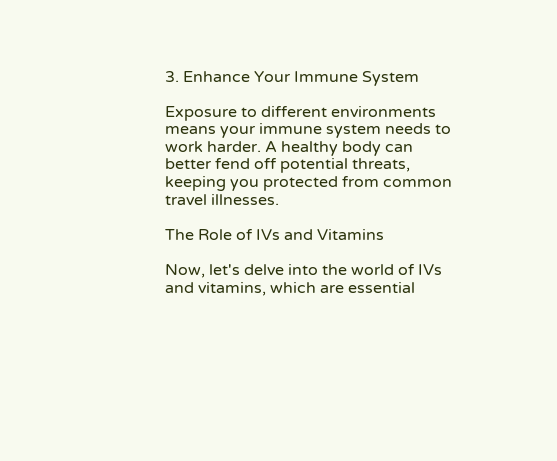3. Enhance Your Immune System

Exposure to different environments means your immune system needs to work harder. A healthy body can better fend off potential threats, keeping you protected from common travel illnesses.

The Role of IVs and Vitamins

Now, let's delve into the world of IVs and vitamins, which are essential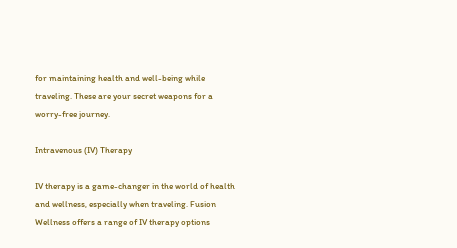for maintaining health and well-being while traveling. These are your secret weapons for a worry-free journey.

Intravenous (IV) Therapy

IV therapy is a game-changer in the world of health and wellness, especially when traveling. Fusion Wellness offers a range of IV therapy options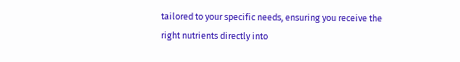tailored to your specific needs, ensuring you receive the right nutrients directly into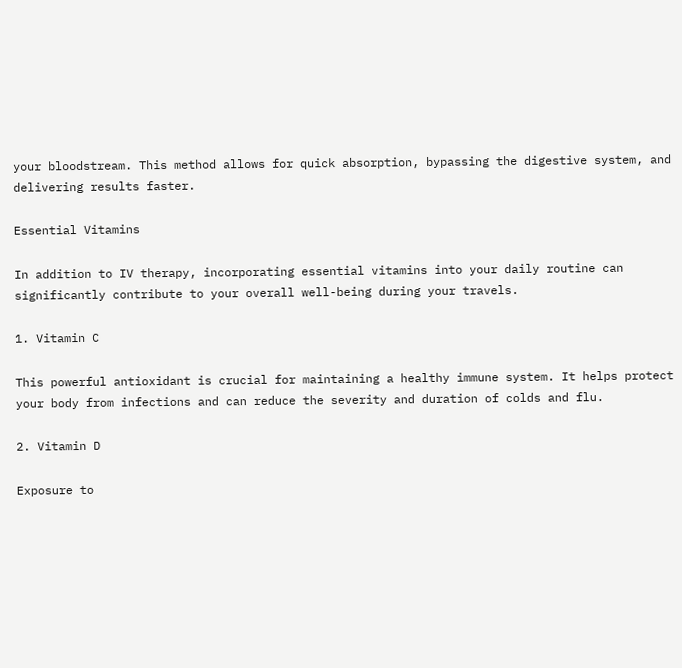your bloodstream. This method allows for quick absorption, bypassing the digestive system, and delivering results faster.

Essential Vitamins

In addition to IV therapy, incorporating essential vitamins into your daily routine can significantly contribute to your overall well-being during your travels.

1. Vitamin C

This powerful antioxidant is crucial for maintaining a healthy immune system. It helps protect your body from infections and can reduce the severity and duration of colds and flu.

2. Vitamin D

Exposure to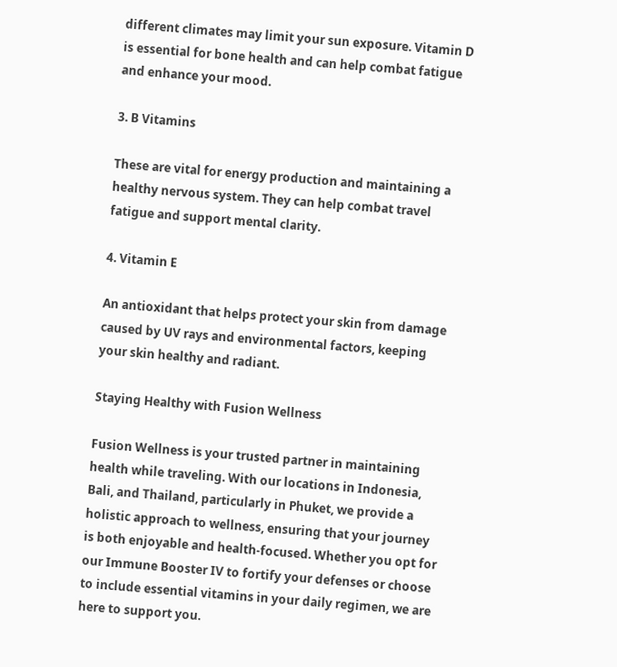different climates may limit your sun exposure. Vitamin D is essential for bone health and can help combat fatigue and enhance your mood.

3. B Vitamins

These are vital for energy production and maintaining a healthy nervous system. They can help combat travel fatigue and support mental clarity.

4. Vitamin E

An antioxidant that helps protect your skin from damage caused by UV rays and environmental factors, keeping your skin healthy and radiant.

Staying Healthy with Fusion Wellness

Fusion Wellness is your trusted partner in maintaining health while traveling. With our locations in Indonesia, Bali, and Thailand, particularly in Phuket, we provide a holistic approach to wellness, ensuring that your journey is both enjoyable and health-focused. Whether you opt for our Immune Booster IV to fortify your defenses or choose to include essential vitamins in your daily regimen, we are here to support you.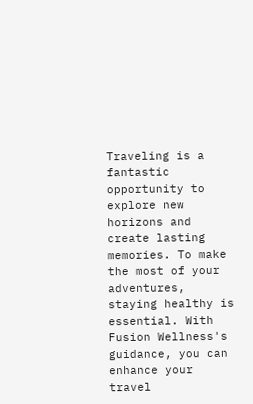Traveling is a fantastic opportunity to explore new horizons and create lasting memories. To make the most of your adventures, staying healthy is essential. With Fusion Wellness's guidance, you can enhance your travel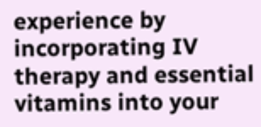experience by incorporating IV therapy and essential vitamins into your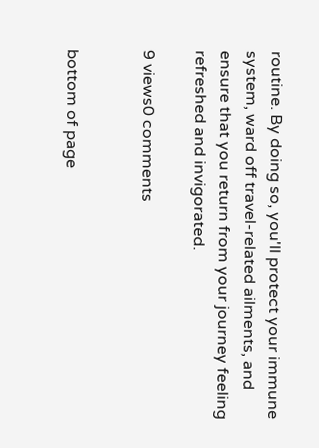routine. By doing so, you'll protect your immune system, ward off travel-related ailments, and ensure that you return from your journey feeling refreshed and invigorated.

9 views0 comments


bottom of page